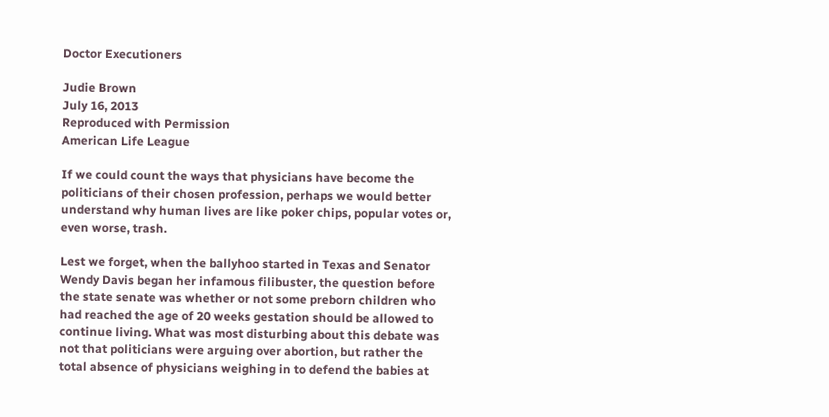Doctor Executioners

Judie Brown
July 16, 2013
Reproduced with Permission
American Life League

If we could count the ways that physicians have become the politicians of their chosen profession, perhaps we would better understand why human lives are like poker chips, popular votes or, even worse, trash.

Lest we forget, when the ballyhoo started in Texas and Senator Wendy Davis began her infamous filibuster, the question before the state senate was whether or not some preborn children who had reached the age of 20 weeks gestation should be allowed to continue living. What was most disturbing about this debate was not that politicians were arguing over abortion, but rather the total absence of physicians weighing in to defend the babies at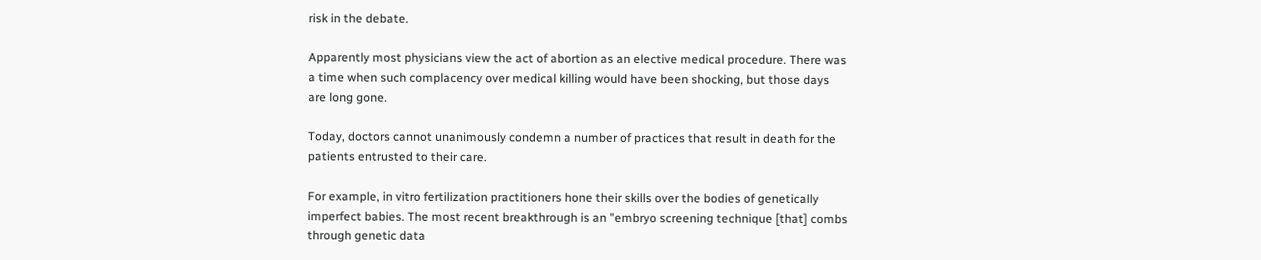risk in the debate.

Apparently most physicians view the act of abortion as an elective medical procedure. There was a time when such complacency over medical killing would have been shocking, but those days are long gone.

Today, doctors cannot unanimously condemn a number of practices that result in death for the patients entrusted to their care.

For example, in vitro fertilization practitioners hone their skills over the bodies of genetically imperfect babies. The most recent breakthrough is an "embryo screening technique [that] combs through genetic data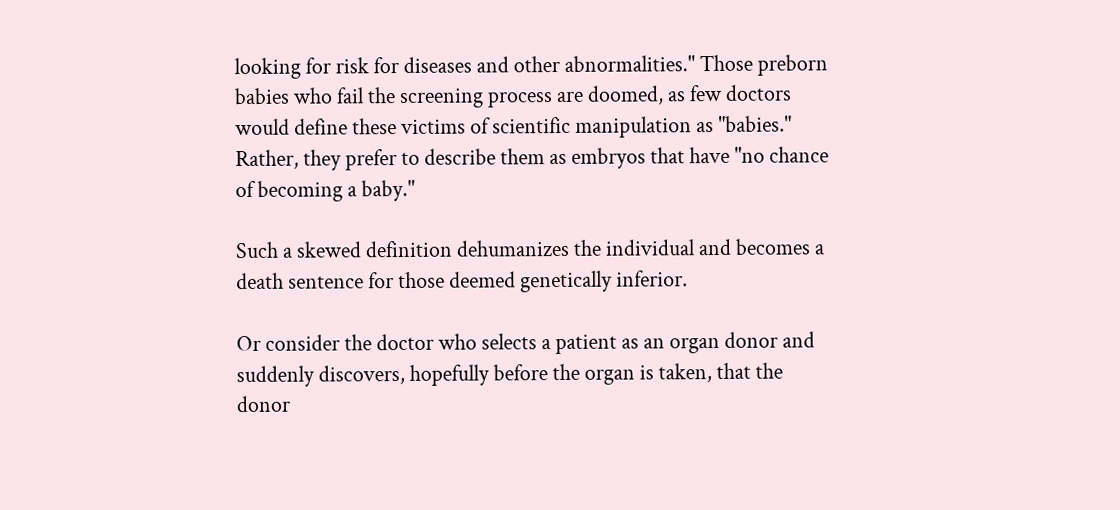looking for risk for diseases and other abnormalities." Those preborn babies who fail the screening process are doomed, as few doctors would define these victims of scientific manipulation as "babies." Rather, they prefer to describe them as embryos that have "no chance of becoming a baby."

Such a skewed definition dehumanizes the individual and becomes a death sentence for those deemed genetically inferior.

Or consider the doctor who selects a patient as an organ donor and suddenly discovers, hopefully before the organ is taken, that the donor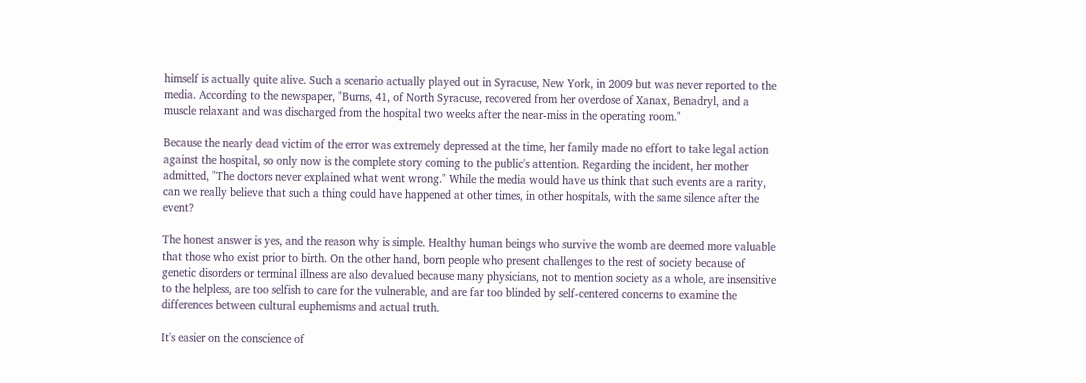himself is actually quite alive. Such a scenario actually played out in Syracuse, New York, in 2009 but was never reported to the media. According to the newspaper, "Burns, 41, of North Syracuse, recovered from her overdose of Xanax, Benadryl, and a muscle relaxant and was discharged from the hospital two weeks after the near-miss in the operating room."

Because the nearly dead victim of the error was extremely depressed at the time, her family made no effort to take legal action against the hospital, so only now is the complete story coming to the public's attention. Regarding the incident, her mother admitted, "The doctors never explained what went wrong." While the media would have us think that such events are a rarity, can we really believe that such a thing could have happened at other times, in other hospitals, with the same silence after the event?

The honest answer is yes, and the reason why is simple. Healthy human beings who survive the womb are deemed more valuable that those who exist prior to birth. On the other hand, born people who present challenges to the rest of society because of genetic disorders or terminal illness are also devalued because many physicians, not to mention society as a whole, are insensitive to the helpless, are too selfish to care for the vulnerable, and are far too blinded by self-centered concerns to examine the differences between cultural euphemisms and actual truth.

It's easier on the conscience of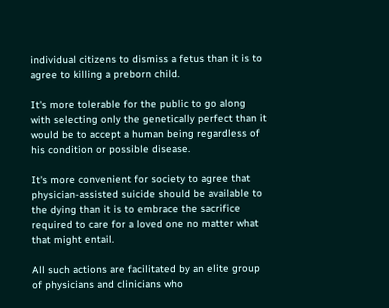individual citizens to dismiss a fetus than it is to agree to killing a preborn child.

It's more tolerable for the public to go along with selecting only the genetically perfect than it would be to accept a human being regardless of his condition or possible disease.

It's more convenient for society to agree that physician-assisted suicide should be available to the dying than it is to embrace the sacrifice required to care for a loved one no matter what that might entail.

All such actions are facilitated by an elite group of physicians and clinicians who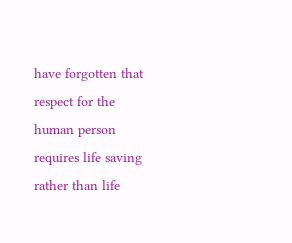have forgotten that respect for the human person requires life saving rather than life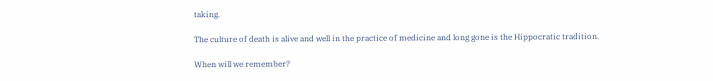taking.

The culture of death is alive and well in the practice of medicine and long gone is the Hippocratic tradition.

When will we remember?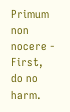Primum non nocere - First, do no harm.